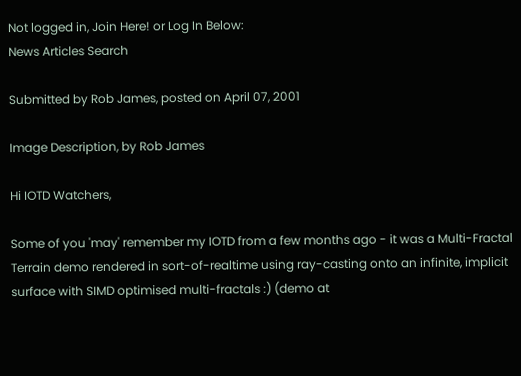Not logged in, Join Here! or Log In Below:
News Articles Search

Submitted by Rob James, posted on April 07, 2001

Image Description, by Rob James

Hi IOTD Watchers,

Some of you 'may' remember my IOTD from a few months ago - it was a Multi-Fractal Terrain demo rendered in sort-of-realtime using ray-casting onto an infinite, implicit surface with SIMD optimised multi-fractals :) (demo at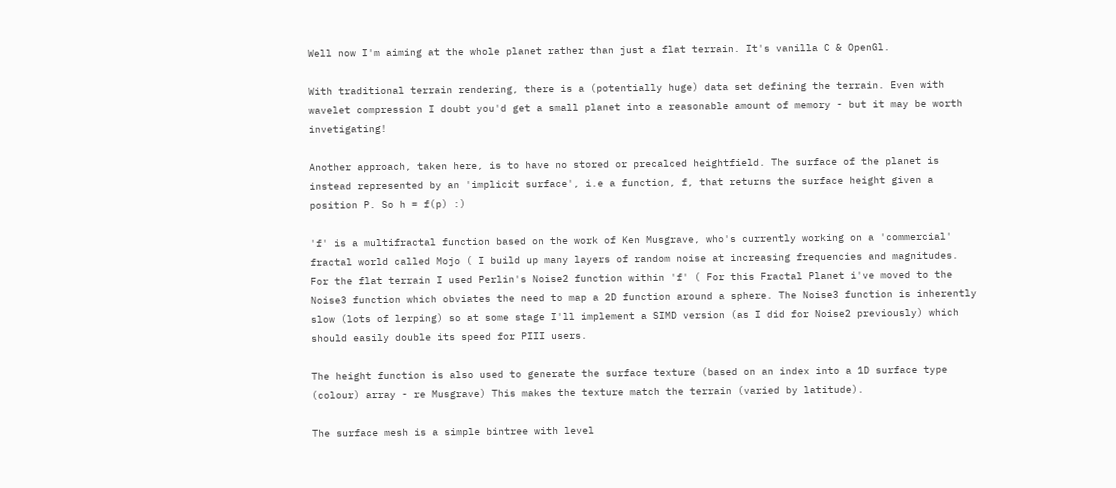Well now I'm aiming at the whole planet rather than just a flat terrain. It's vanilla C & OpenGl.

With traditional terrain rendering, there is a (potentially huge) data set defining the terrain. Even with wavelet compression I doubt you'd get a small planet into a reasonable amount of memory - but it may be worth invetigating!

Another approach, taken here, is to have no stored or precalced heightfield. The surface of the planet is instead represented by an 'implicit surface', i.e a function, f, that returns the surface height given a position P. So h = f(p) :)

'f' is a multifractal function based on the work of Ken Musgrave, who's currently working on a 'commercial' fractal world called Mojo ( I build up many layers of random noise at increasing frequencies and magnitudes. For the flat terrain I used Perlin's Noise2 function within 'f' ( For this Fractal Planet i've moved to the Noise3 function which obviates the need to map a 2D function around a sphere. The Noise3 function is inherently slow (lots of lerping) so at some stage I'll implement a SIMD version (as I did for Noise2 previously) which should easily double its speed for PIII users.

The height function is also used to generate the surface texture (based on an index into a 1D surface type (colour) array - re Musgrave) This makes the texture match the terrain (varied by latitude).

The surface mesh is a simple bintree with level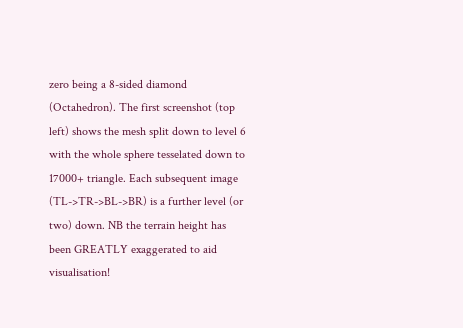zero being a 8-sided diamond (Octahedron). The first screenshot (top left) shows the mesh split down to level 6 with the whole sphere tesselated down to 17000+ triangle. Each subsequent image (TL->TR->BL->BR) is a further level (or two) down. NB the terrain height has been GREATLY exaggerated to aid visualisation!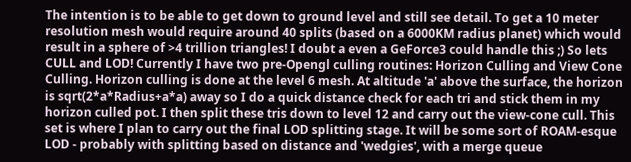The intention is to be able to get down to ground level and still see detail. To get a 10 meter resolution mesh would require around 40 splits (based on a 6000KM radius planet) which would result in a sphere of >4 trillion triangles! I doubt a even a GeForce3 could handle this ;) So lets CULL and LOD! Currently I have two pre-Opengl culling routines: Horizon Culling and View Cone Culling. Horizon culling is done at the level 6 mesh. At altitude 'a' above the surface, the horizon is sqrt(2*a*Radius+a*a) away so I do a quick distance check for each tri and stick them in my horizon culled pot. I then split these tris down to level 12 and carry out the view-cone cull. This set is where I plan to carry out the final LOD splitting stage. It will be some sort of ROAM-esque LOD - probably with splitting based on distance and 'wedgies', with a merge queue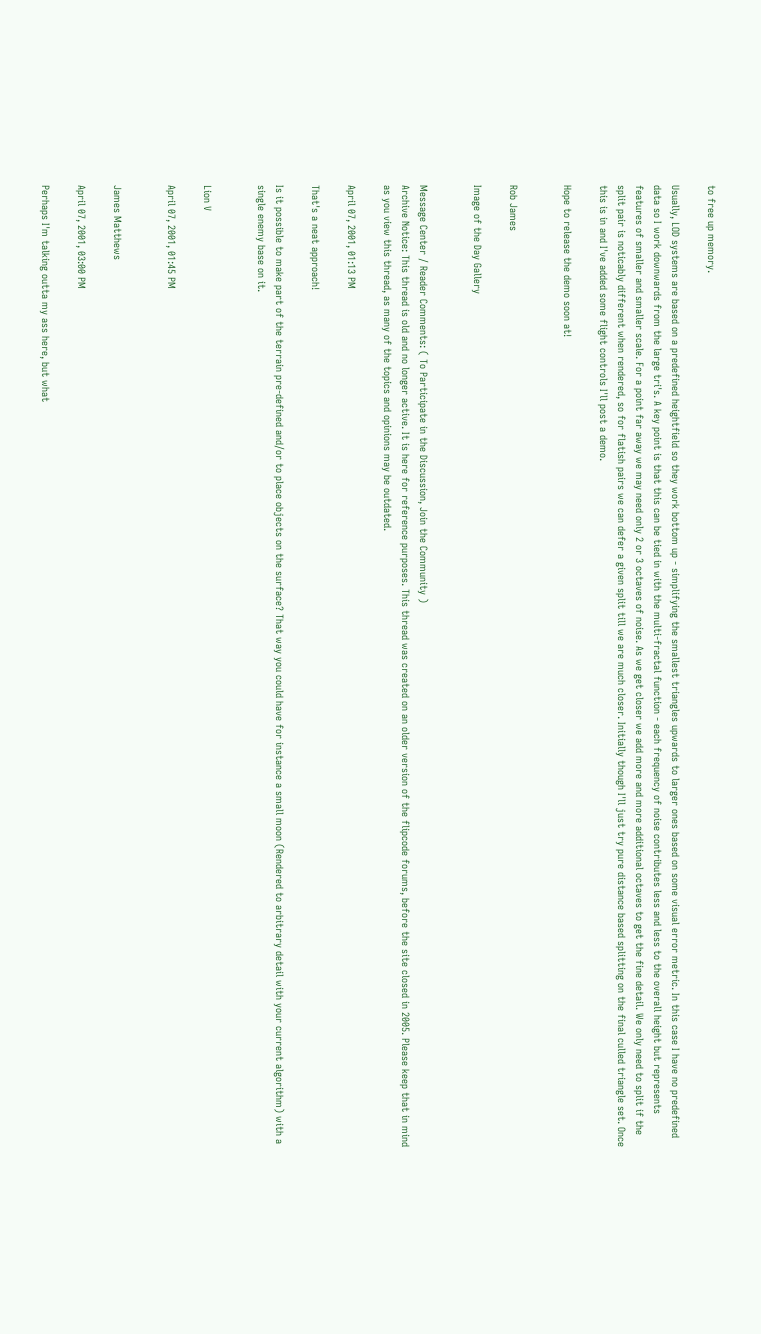to free up memory.

Usually, LOD systems are based on a predefined heightfield so they work bottom up - simplifying the smallest triangles upwards to larger ones based on some visual error metric. In this case I have no predefined data so I work downwards from the large tri's. A key point is that this can be tied in with the multi-fractal function - each frequency of noise contributes less and less to the overall height but represents features of smaller and smaller scale. For a point far away we may need only 2 or 3 octaves of noise. As we get closer we add more and more additional octaves to get the fine detail. We only need to split if the split pair is noticably different when rendered, so for flatish pairs we can defer a given split till we are much closer. Initially though I'll just try pure distance based splitting on the final culled triangle set. Once this is in and I've added some flight controls I'll post a demo.

Hope to release the demo soon at!


Rob James

Image of the Day Gallery


Message Center / Reader Comments: ( To Participate in the Discussion, Join the Community )
Archive Notice: This thread is old and no longer active. It is here for reference purposes. This thread was created on an older version of the flipcode forums, before the site closed in 2005. Please keep that in mind as you view this thread, as many of the topics and opinions may be outdated.

April 07, 2001, 01:13 PM

That's a neat approach!

Is it possible to make part of the terrain pre-defined and/or to place objects on the surface? That way you could have for instance a small moon (Rendered to arbitrary detail with your current algorithm) with a single enemy base on it.


Lion V

April 07, 2001, 01:45 PM


James Matthews

April 07, 2001, 03:00 PM

Perhaps I'm talking outta my ass here, but what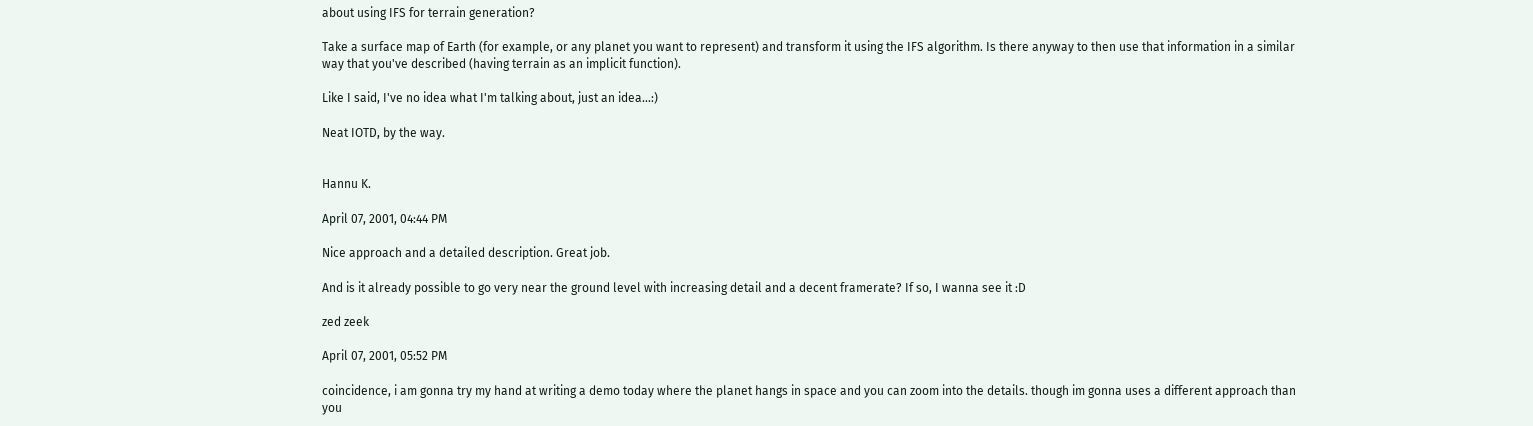about using IFS for terrain generation?

Take a surface map of Earth (for example, or any planet you want to represent) and transform it using the IFS algorithm. Is there anyway to then use that information in a similar way that you've described (having terrain as an implicit function).

Like I said, I've no idea what I'm talking about, just an idea...:)

Neat IOTD, by the way.


Hannu K.

April 07, 2001, 04:44 PM

Nice approach and a detailed description. Great job.

And is it already possible to go very near the ground level with increasing detail and a decent framerate? If so, I wanna see it :D

zed zeek

April 07, 2001, 05:52 PM

coincidence, i am gonna try my hand at writing a demo today where the planet hangs in space and you can zoom into the details. though im gonna uses a different approach than you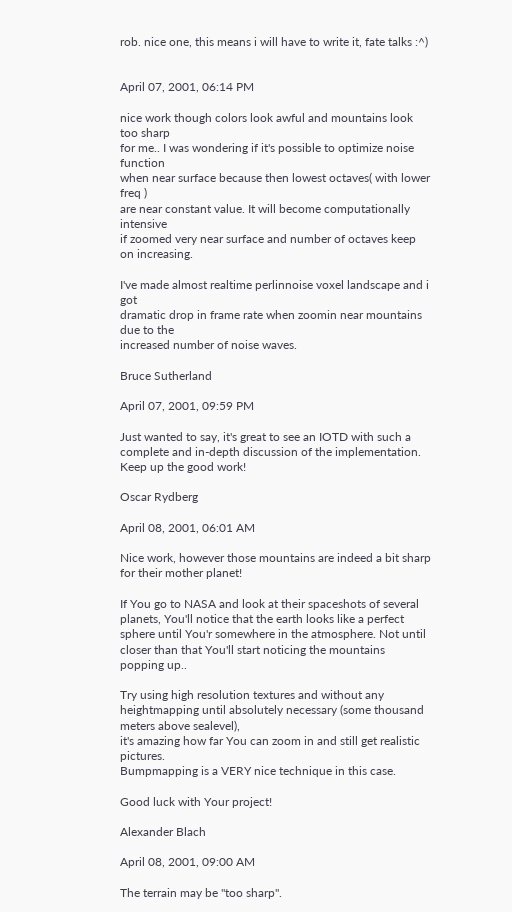rob. nice one, this means i will have to write it, fate talks :^)


April 07, 2001, 06:14 PM

nice work though colors look awful and mountains look too sharp
for me.. I was wondering if it's possible to optimize noise function
when near surface because then lowest octaves( with lower freq )
are near constant value. It will become computationally intensive
if zoomed very near surface and number of octaves keep on increasing.

I've made almost realtime perlinnoise voxel landscape and i got
dramatic drop in frame rate when zoomin near mountains due to the
increased number of noise waves.

Bruce Sutherland

April 07, 2001, 09:59 PM

Just wanted to say, it's great to see an IOTD with such a complete and in-depth discussion of the implementation. Keep up the good work!

Oscar Rydberg

April 08, 2001, 06:01 AM

Nice work, however those mountains are indeed a bit sharp for their mother planet!

If You go to NASA and look at their spaceshots of several planets, You'll notice that the earth looks like a perfect sphere until You'r somewhere in the atmosphere. Not until closer than that You'll start noticing the mountains popping up..

Try using high resolution textures and without any heightmapping until absolutely necessary (some thousand meters above sealevel),
it's amazing how far You can zoom in and still get realistic pictures.
Bumpmapping is a VERY nice technique in this case.

Good luck with Your project!

Alexander Blach

April 08, 2001, 09:00 AM

The terrain may be "too sharp".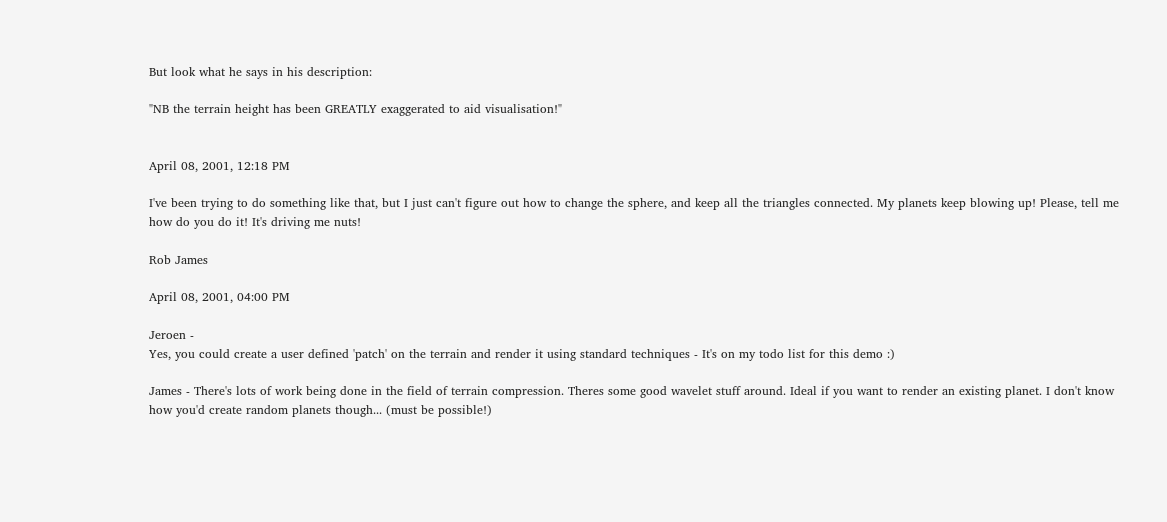But look what he says in his description:

"NB the terrain height has been GREATLY exaggerated to aid visualisation!"


April 08, 2001, 12:18 PM

I've been trying to do something like that, but I just can't figure out how to change the sphere, and keep all the triangles connected. My planets keep blowing up! Please, tell me how do you do it! It's driving me nuts!

Rob James

April 08, 2001, 04:00 PM

Jeroen -
Yes, you could create a user defined 'patch' on the terrain and render it using standard techniques - It's on my todo list for this demo :)

James - There's lots of work being done in the field of terrain compression. Theres some good wavelet stuff around. Ideal if you want to render an existing planet. I don't know how you'd create random planets though... (must be possible!)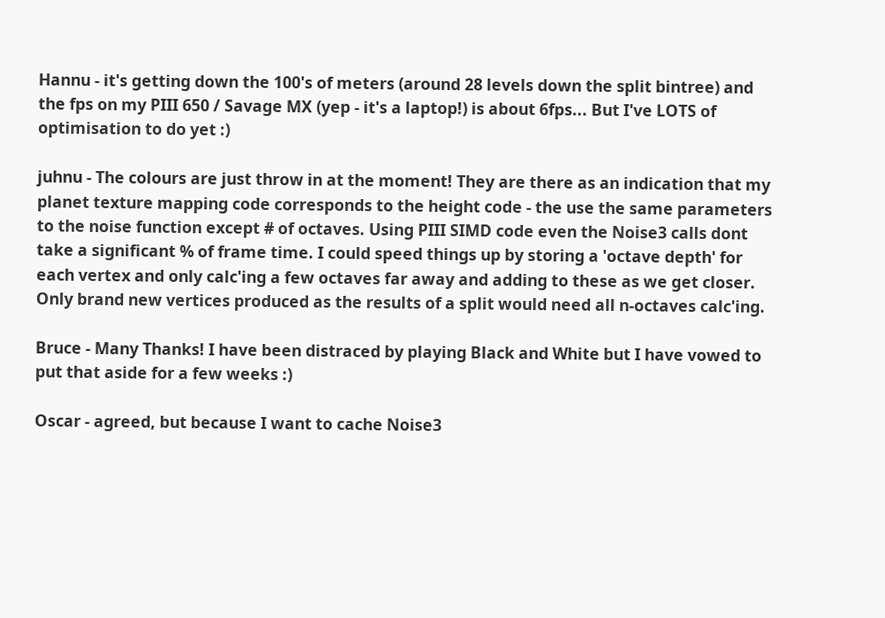Hannu - it's getting down the 100's of meters (around 28 levels down the split bintree) and the fps on my PIII 650 / Savage MX (yep - it's a laptop!) is about 6fps... But I've LOTS of optimisation to do yet :)

juhnu - The colours are just throw in at the moment! They are there as an indication that my planet texture mapping code corresponds to the height code - the use the same parameters to the noise function except # of octaves. Using PIII SIMD code even the Noise3 calls dont take a significant % of frame time. I could speed things up by storing a 'octave depth' for each vertex and only calc'ing a few octaves far away and adding to these as we get closer. Only brand new vertices produced as the results of a split would need all n-octaves calc'ing.

Bruce - Many Thanks! I have been distraced by playing Black and White but I have vowed to put that aside for a few weeks :)

Oscar - agreed, but because I want to cache Noise3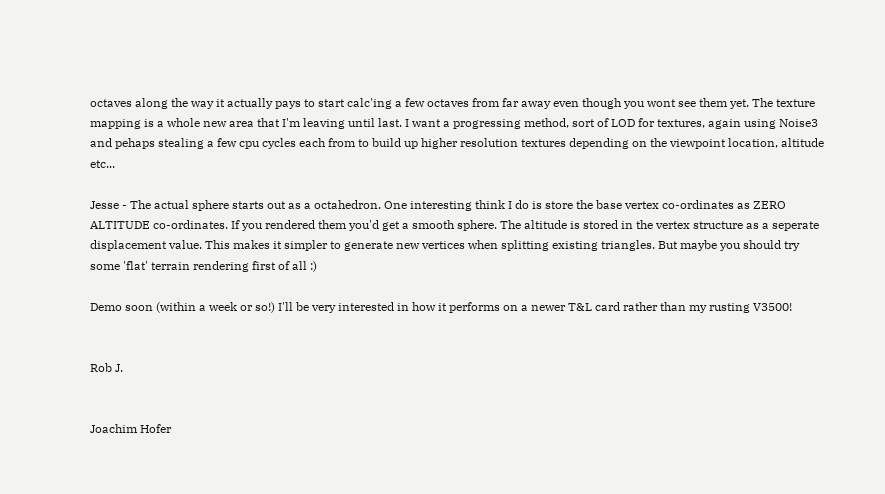octaves along the way it actually pays to start calc'ing a few octaves from far away even though you wont see them yet. The texture mapping is a whole new area that I'm leaving until last. I want a progressing method, sort of LOD for textures, again using Noise3 and pehaps stealing a few cpu cycles each from to build up higher resolution textures depending on the viewpoint location, altitude etc...

Jesse - The actual sphere starts out as a octahedron. One interesting think I do is store the base vertex co-ordinates as ZERO ALTITUDE co-ordinates. If you rendered them you'd get a smooth sphere. The altitude is stored in the vertex structure as a seperate displacement value. This makes it simpler to generate new vertices when splitting existing triangles. But maybe you should try some 'flat' terrain rendering first of all :)

Demo soon (within a week or so!) I'll be very interested in how it performs on a newer T&L card rather than my rusting V3500!


Rob J.


Joachim Hofer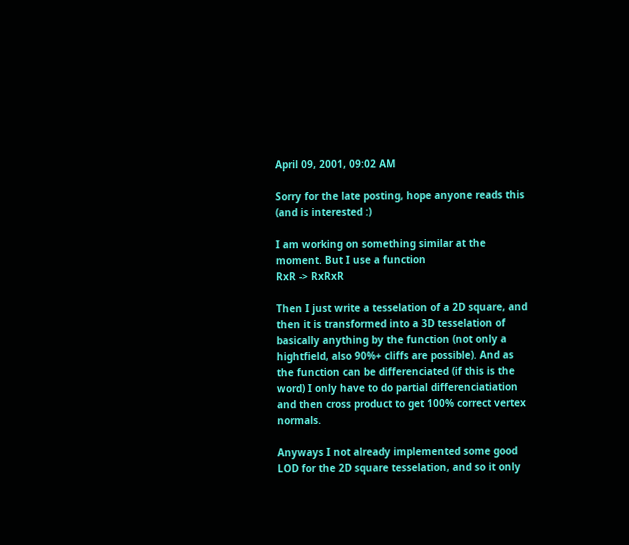April 09, 2001, 09:02 AM

Sorry for the late posting, hope anyone reads this (and is interested :)

I am working on something similar at the moment. But I use a function
RxR -> RxRxR

Then I just write a tesselation of a 2D square, and then it is transformed into a 3D tesselation of basically anything by the function (not only a hightfield, also 90%+ cliffs are possible). And as the function can be differenciated (if this is the word) I only have to do partial differenciatiation and then cross product to get 100% correct vertex normals.

Anyways I not already implemented some good LOD for the 2D square tesselation, and so it only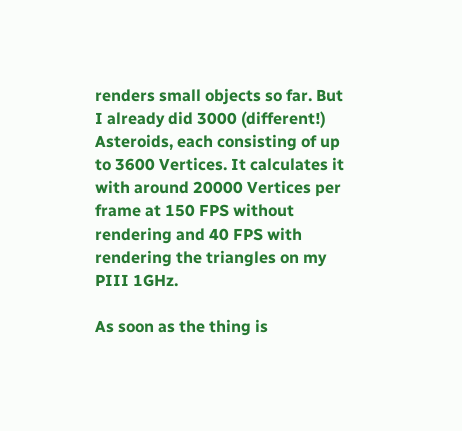renders small objects so far. But I already did 3000 (different!) Asteroids, each consisting of up to 3600 Vertices. It calculates it with around 20000 Vertices per frame at 150 FPS without rendering and 40 FPS with rendering the triangles on my PIII 1GHz.

As soon as the thing is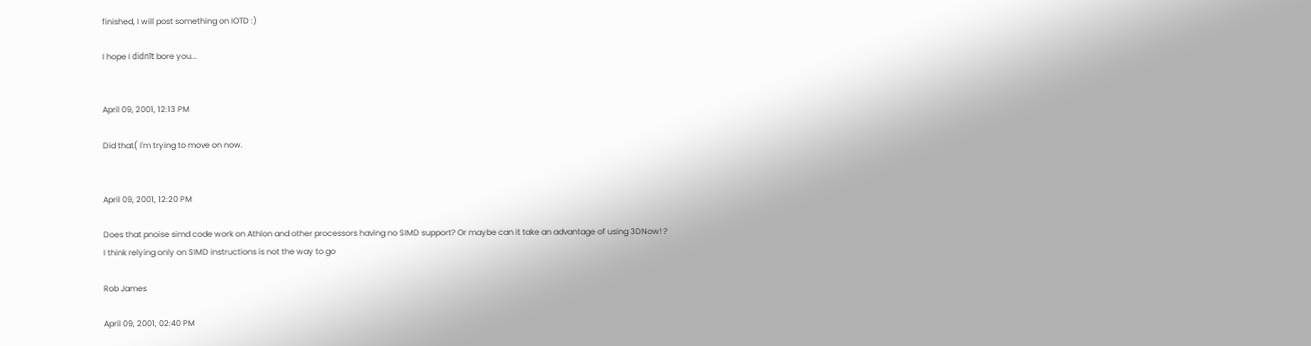finished, I will post something on IOTD :)

I hope I didnīt bore you...


April 09, 2001, 12:13 PM

Did that( I'm trying to move on now.


April 09, 2001, 12:20 PM

Does that pnoise simd code work on Athlon and other processors having no SIMD support? Or maybe can it take an advantage of using 3DNow! ?
I think relying only on SIMD instructions is not the way to go

Rob James

April 09, 2001, 02:40 PM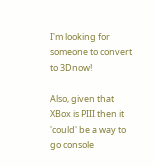I'm looking for someone to convert to 3Dnow!

Also, given that XBox is PIII then it 'could' be a way to go console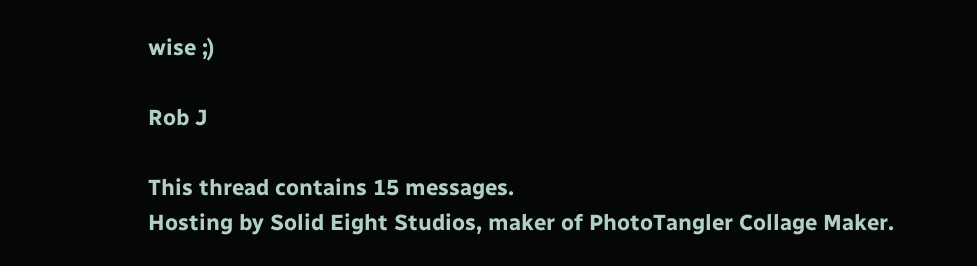wise ;)

Rob J

This thread contains 15 messages.
Hosting by Solid Eight Studios, maker of PhotoTangler Collage Maker.